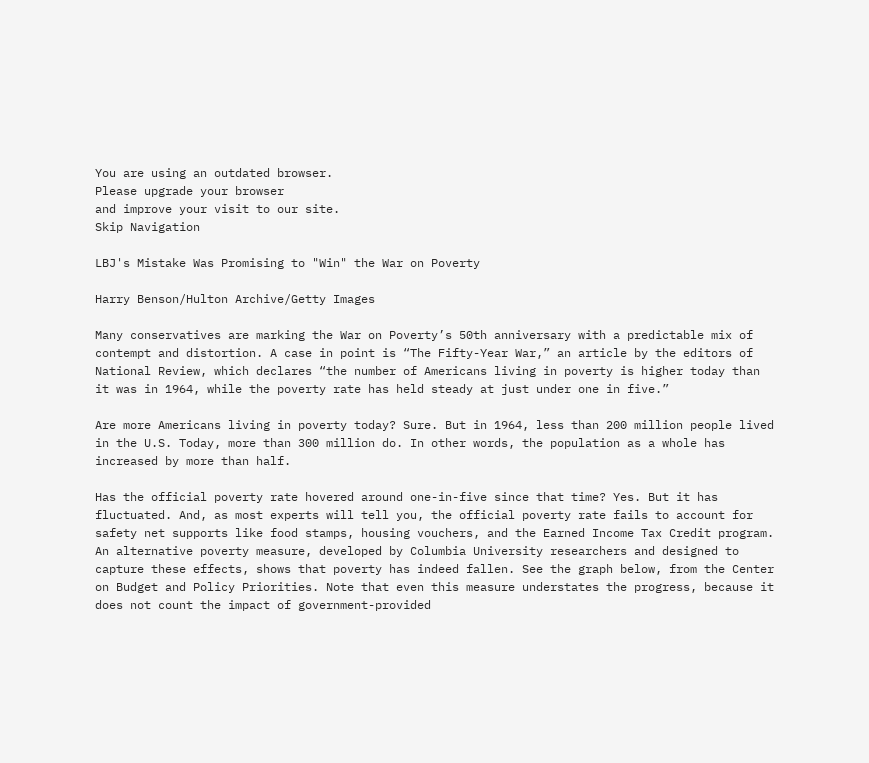You are using an outdated browser.
Please upgrade your browser
and improve your visit to our site.
Skip Navigation

LBJ's Mistake Was Promising to "Win" the War on Poverty

Harry Benson/Hulton Archive/Getty Images

Many conservatives are marking the War on Poverty’s 50th anniversary with a predictable mix of contempt and distortion. A case in point is “The Fifty-Year War,” an article by the editors of National Review, which declares “the number of Americans living in poverty is higher today than it was in 1964, while the poverty rate has held steady at just under one in five.”

Are more Americans living in poverty today? Sure. But in 1964, less than 200 million people lived in the U.S. Today, more than 300 million do. In other words, the population as a whole has increased by more than half.

Has the official poverty rate hovered around one-in-five since that time? Yes. But it has fluctuated. And, as most experts will tell you, the official poverty rate fails to account for safety net supports like food stamps, housing vouchers, and the Earned Income Tax Credit program. An alternative poverty measure, developed by Columbia University researchers and designed to capture these effects, shows that poverty has indeed fallen. See the graph below, from the Center on Budget and Policy Priorities. Note that even this measure understates the progress, because it does not count the impact of government-provided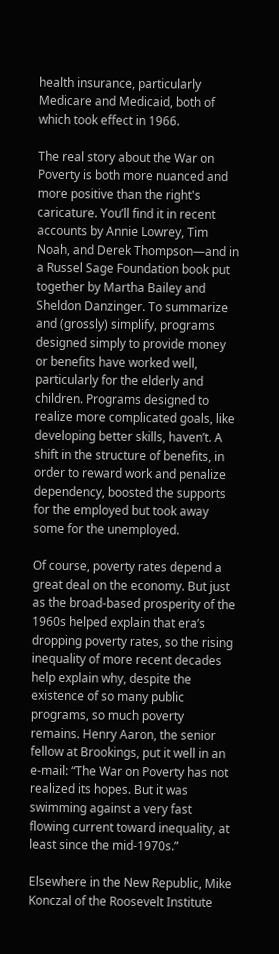health insurance, particularly Medicare and Medicaid, both of which took effect in 1966.

The real story about the War on Poverty is both more nuanced and more positive than the right's caricature. You’ll find it in recent accounts by Annie Lowrey, Tim Noah, and Derek Thompson—and in a Russel Sage Foundation book put together by Martha Bailey and Sheldon Danzinger. To summarize and (grossly) simplify, programs designed simply to provide money or benefits have worked well, particularly for the elderly and children. Programs designed to realize more complicated goals, like developing better skills, haven’t. A shift in the structure of benefits, in order to reward work and penalize dependency, boosted the supports for the employed but took away some for the unemployed.

Of course, poverty rates depend a great deal on the economy. But just as the broad-based prosperity of the 1960s helped explain that era’s dropping poverty rates, so the rising inequality of more recent decades help explain why, despite the existence of so many public programs, so much poverty remains. Henry Aaron, the senior fellow at Brookings, put it well in an e-mail: “The War on Poverty has not realized its hopes. But it was swimming against a very fast flowing current toward inequality, at least since the mid-1970s.”

Elsewhere in the New Republic, Mike Konczal of the Roosevelt Institute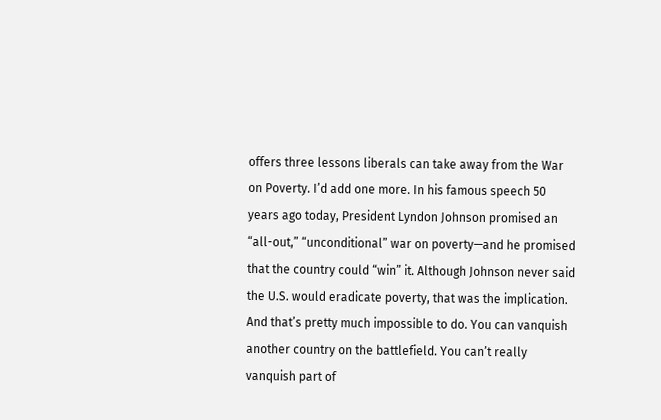offers three lessons liberals can take away from the War on Poverty. I’d add one more. In his famous speech 50 years ago today, President Lyndon Johnson promised an “all-out,” “unconditional” war on poverty—and he promised that the country could “win” it. Although Johnson never said the U.S. would eradicate poverty, that was the implication. And that’s pretty much impossible to do. You can vanquish another country on the battlefield. You can’t really vanquish part of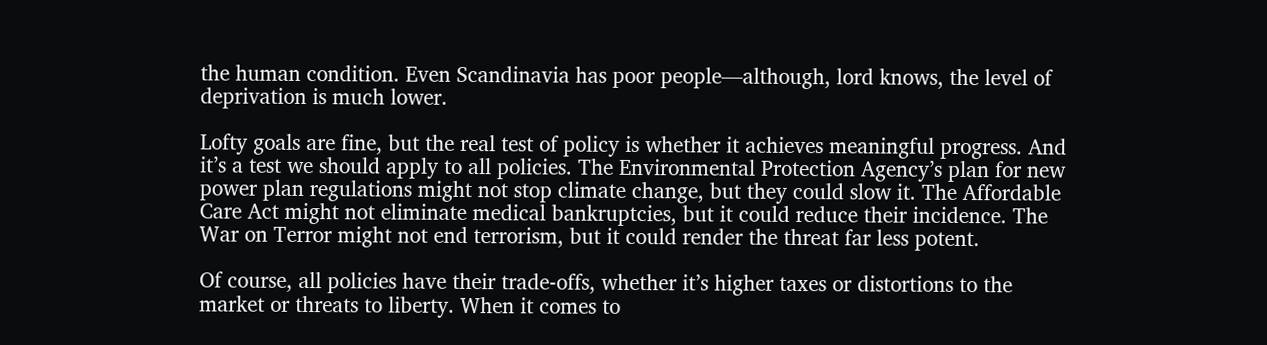the human condition. Even Scandinavia has poor people—although, lord knows, the level of deprivation is much lower.

Lofty goals are fine, but the real test of policy is whether it achieves meaningful progress. And it’s a test we should apply to all policies. The Environmental Protection Agency’s plan for new power plan regulations might not stop climate change, but they could slow it. The Affordable Care Act might not eliminate medical bankruptcies, but it could reduce their incidence. The War on Terror might not end terrorism, but it could render the threat far less potent.

Of course, all policies have their trade-offs, whether it’s higher taxes or distortions to the market or threats to liberty. When it comes to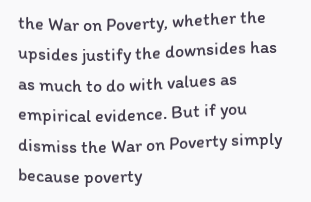the War on Poverty, whether the upsides justify the downsides has as much to do with values as empirical evidence. But if you dismiss the War on Poverty simply because poverty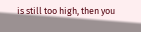is still too high, then you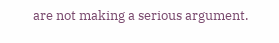are not making a serious argument.